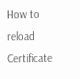How to reload Certificate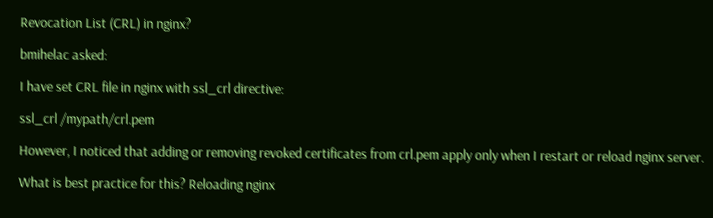Revocation List (CRL) in nginx?

bmihelac asked:

I have set CRL file in nginx with ssl_crl directive:

ssl_crl /mypath/crl.pem

However, I noticed that adding or removing revoked certificates from crl.pem apply only when I restart or reload nginx server.

What is best practice for this? Reloading nginx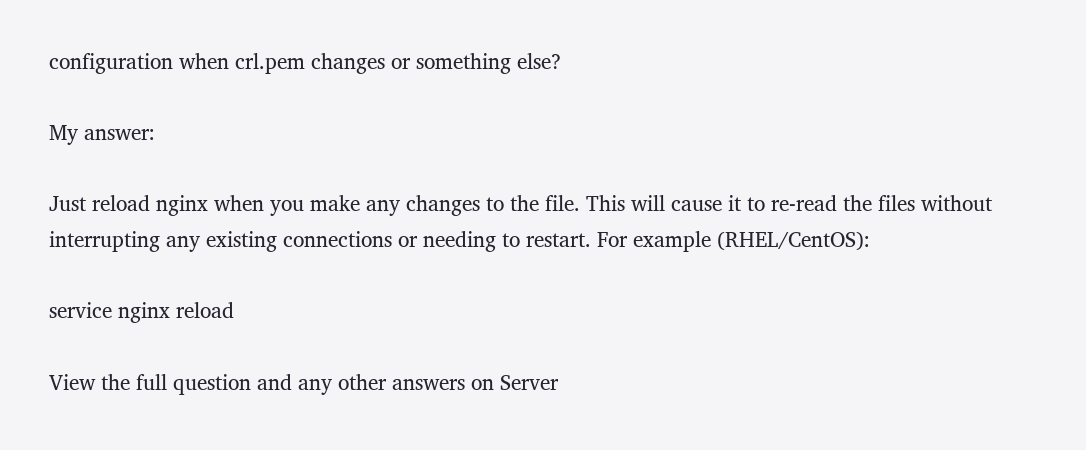configuration when crl.pem changes or something else?

My answer:

Just reload nginx when you make any changes to the file. This will cause it to re-read the files without interrupting any existing connections or needing to restart. For example (RHEL/CentOS):

service nginx reload

View the full question and any other answers on Server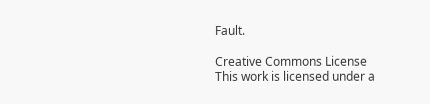Fault.

Creative Commons License
This work is licensed under a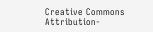Creative Commons Attribution-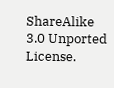ShareAlike 3.0 Unported License.